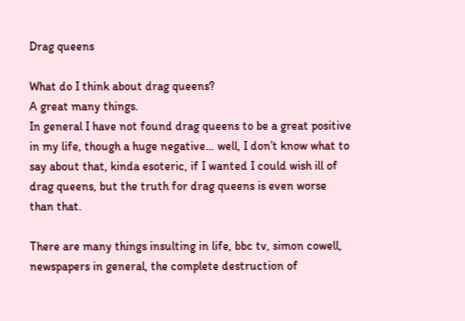Drag queens

What do I think about drag queens?
A great many things.
In general I have not found drag queens to be a great positive in my life, though a huge negative… well, I don’t know what to say about that, kinda esoteric, if I wanted I could wish ill of drag queens, but the truth for drag queens is even worse than that.

There are many things insulting in life, bbc tv, simon cowell, newspapers in general, the complete destruction of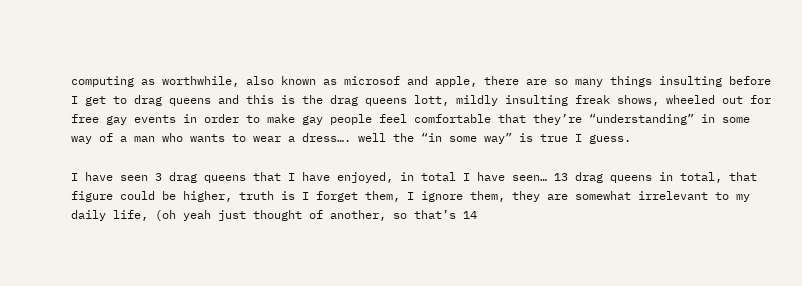computing as worthwhile, also known as microsof and apple, there are so many things insulting before I get to drag queens and this is the drag queens lott, mildly insulting freak shows, wheeled out for free gay events in order to make gay people feel comfortable that they’re “understanding” in some way of a man who wants to wear a dress…. well the “in some way” is true I guess.

I have seen 3 drag queens that I have enjoyed, in total I have seen… 13 drag queens in total, that figure could be higher, truth is I forget them, I ignore them, they are somewhat irrelevant to my daily life, (oh yeah just thought of another, so that’s 14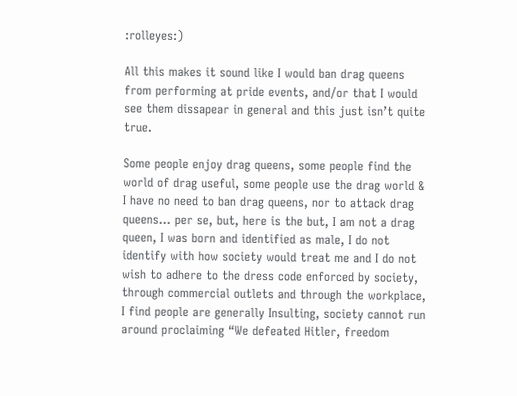:rolleyes:)

All this makes it sound like I would ban drag queens from performing at pride events, and/or that I would see them dissapear in general and this just isn’t quite true.

Some people enjoy drag queens, some people find the world of drag useful, some people use the drag world & I have no need to ban drag queens, nor to attack drag queens… per se, but, here is the but, I am not a drag queen, I was born and identified as male, I do not identify with how society would treat me and I do not wish to adhere to the dress code enforced by society, through commercial outlets and through the workplace, I find people are generally Insulting, society cannot run around proclaiming “We defeated Hitler, freedom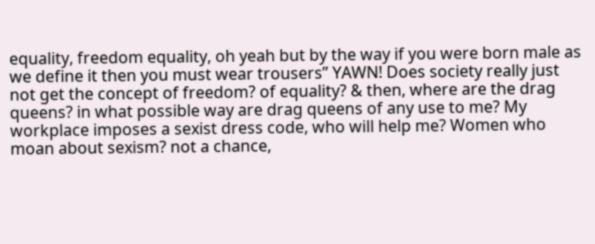equality, freedom equality, oh yeah but by the way if you were born male as we define it then you must wear trousers” YAWN! Does society really just not get the concept of freedom? of equality? & then, where are the drag queens? in what possible way are drag queens of any use to me? My workplace imposes a sexist dress code, who will help me? Women who moan about sexism? not a chance,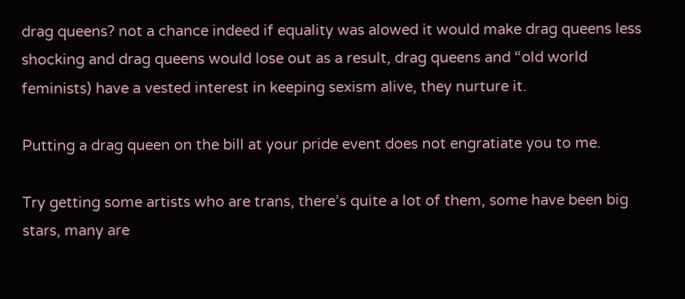drag queens? not a chance indeed if equality was alowed it would make drag queens less shocking and drag queens would lose out as a result, drag queens and “old world feminists) have a vested interest in keeping sexism alive, they nurture it.

Putting a drag queen on the bill at your pride event does not engratiate you to me.

Try getting some artists who are trans, there’s quite a lot of them, some have been big stars, many are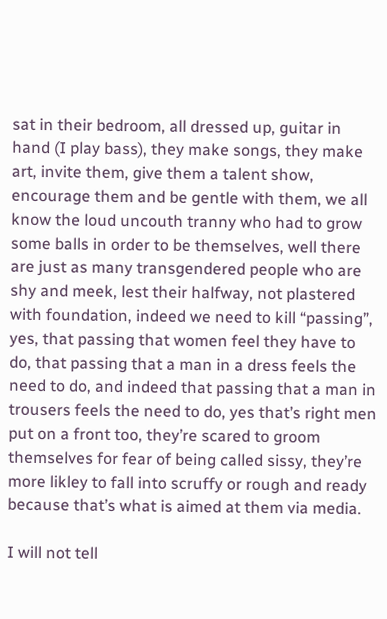sat in their bedroom, all dressed up, guitar in hand (I play bass), they make songs, they make art, invite them, give them a talent show, encourage them and be gentle with them, we all know the loud uncouth tranny who had to grow some balls in order to be themselves, well there are just as many transgendered people who are shy and meek, lest their halfway, not plastered with foundation, indeed we need to kill “passing”, yes, that passing that women feel they have to do, that passing that a man in a dress feels the need to do, and indeed that passing that a man in trousers feels the need to do, yes that’s right men put on a front too, they’re scared to groom themselves for fear of being called sissy, they’re more likley to fall into scruffy or rough and ready because that’s what is aimed at them via media.

I will not tell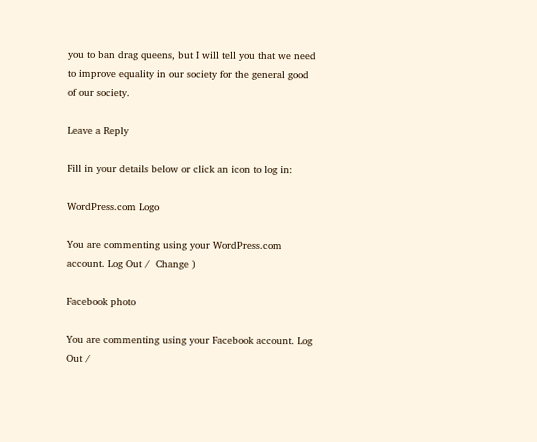you to ban drag queens, but I will tell you that we need to improve equality in our society for the general good of our society.

Leave a Reply

Fill in your details below or click an icon to log in:

WordPress.com Logo

You are commenting using your WordPress.com account. Log Out /  Change )

Facebook photo

You are commenting using your Facebook account. Log Out /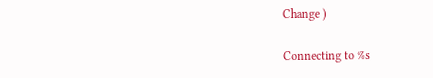Change )

Connecting to %s